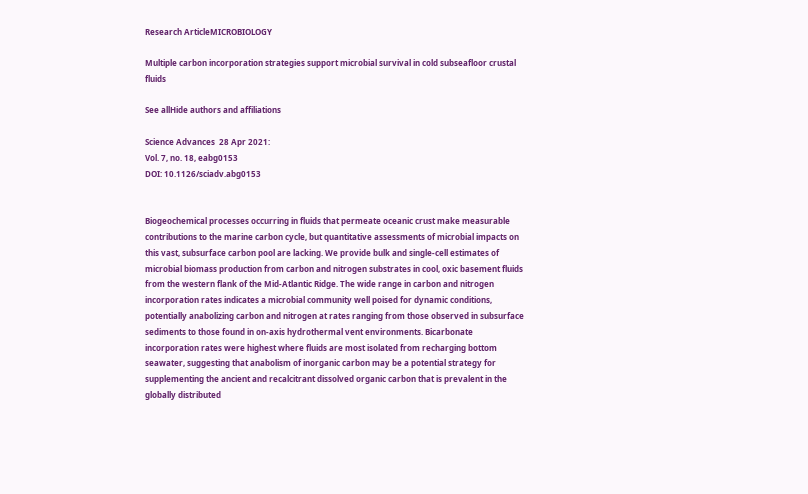Research ArticleMICROBIOLOGY

Multiple carbon incorporation strategies support microbial survival in cold subseafloor crustal fluids

See allHide authors and affiliations

Science Advances  28 Apr 2021:
Vol. 7, no. 18, eabg0153
DOI: 10.1126/sciadv.abg0153


Biogeochemical processes occurring in fluids that permeate oceanic crust make measurable contributions to the marine carbon cycle, but quantitative assessments of microbial impacts on this vast, subsurface carbon pool are lacking. We provide bulk and single-cell estimates of microbial biomass production from carbon and nitrogen substrates in cool, oxic basement fluids from the western flank of the Mid-Atlantic Ridge. The wide range in carbon and nitrogen incorporation rates indicates a microbial community well poised for dynamic conditions, potentially anabolizing carbon and nitrogen at rates ranging from those observed in subsurface sediments to those found in on-axis hydrothermal vent environments. Bicarbonate incorporation rates were highest where fluids are most isolated from recharging bottom seawater, suggesting that anabolism of inorganic carbon may be a potential strategy for supplementing the ancient and recalcitrant dissolved organic carbon that is prevalent in the globally distributed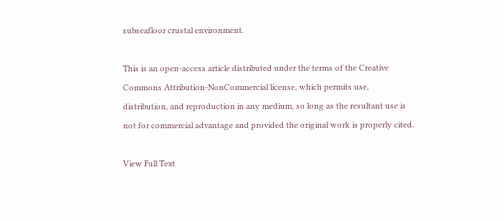subseafloor crustal environment.

This is an open-access article distributed under the terms of the Creative Commons Attribution-NonCommercial license, which permits use, distribution, and reproduction in any medium, so long as the resultant use is not for commercial advantage and provided the original work is properly cited.

View Full Text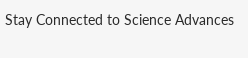Stay Connected to Science Advances